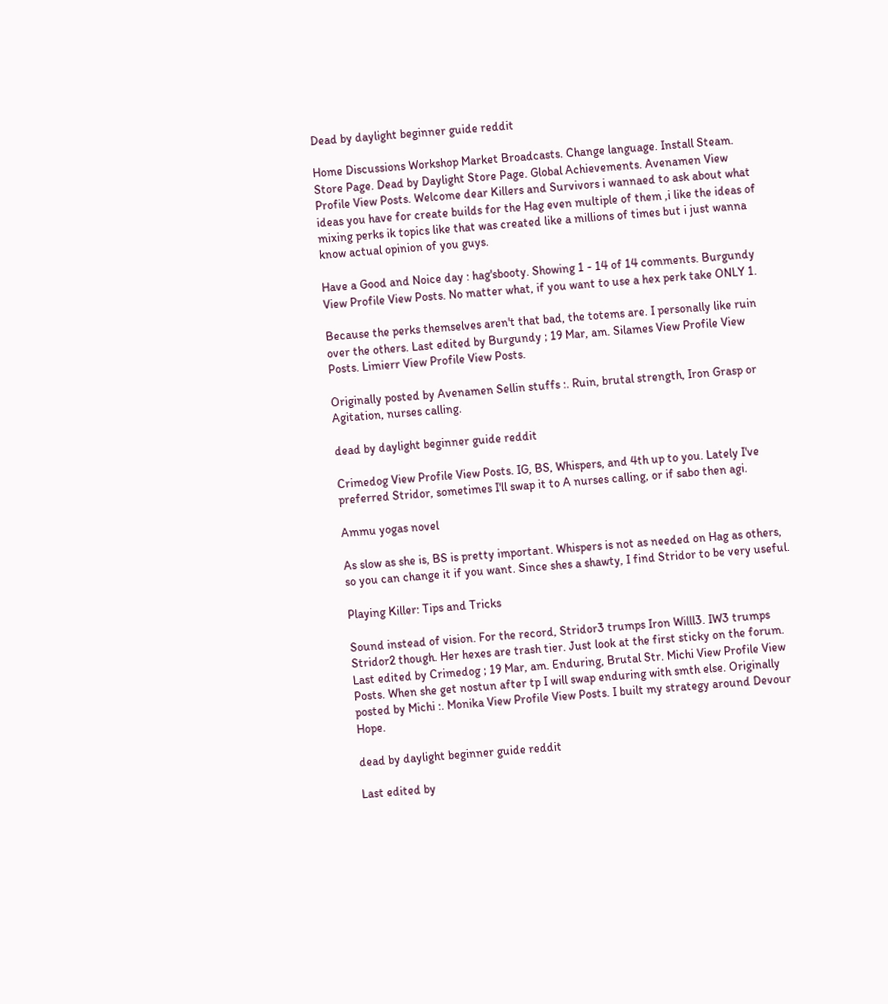Dead by daylight beginner guide reddit

Home Discussions Workshop Market Broadcasts. Change language. Install Steam. Store Page. Dead by Daylight Store Page. Global Achievements. Avenamen View Profile View Posts. Welcome dear Killers and Survivors i wannaed to ask about what ideas you have for create builds for the Hag even multiple of them ,i like the ideas of mixing perks ik topics like that was created like a millions of times but i just wanna know actual opinion of you guys.

Have a Good and Noice day : hag'sbooty. Showing 1 - 14 of 14 comments. Burgundy View Profile View Posts. No matter what, if you want to use a hex perk take ONLY 1.

Because the perks themselves aren't that bad, the totems are. I personally like ruin over the others. Last edited by Burgundy ; 19 Mar, am. Silames View Profile View Posts. Limierr View Profile View Posts.

Originally posted by Avenamen Sellin stuffs :. Ruin, brutal strength, Iron Grasp or Agitation, nurses calling.

dead by daylight beginner guide reddit

Crimedog View Profile View Posts. IG, BS, Whispers, and 4th up to you. Lately I've preferred Stridor, sometimes I'll swap it to A nurses calling, or if sabo then agi.

Ammu yogas novel

As slow as she is, BS is pretty important. Whispers is not as needed on Hag as others, so you can change it if you want. Since shes a shawty, I find Stridor to be very useful.

Playing Killer: Tips and Tricks

Sound instead of vision. For the record, Stridor3 trumps Iron Willl3. IW3 trumps Stridor2 though. Her hexes are trash tier. Just look at the first sticky on the forum. Last edited by Crimedog ; 19 Mar, am. Enduring, Brutal Str. Michi View Profile View Posts. When she get nostun after tp I will swap enduring with smth else. Originally posted by Michi :. Monika View Profile View Posts. I built my strategy around Devour Hope.

dead by daylight beginner guide reddit

Last edited by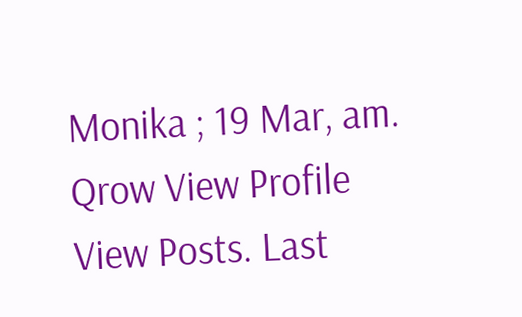Monika ; 19 Mar, am. Qrow View Profile View Posts. Last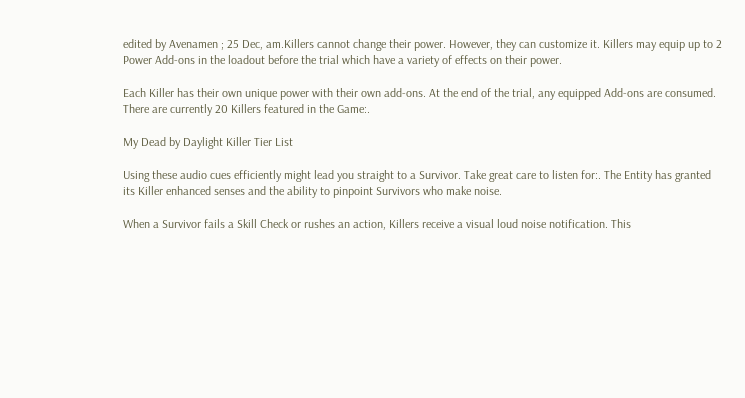edited by Avenamen ; 25 Dec, am.Killers cannot change their power. However, they can customize it. Killers may equip up to 2 Power Add-ons in the loadout before the trial which have a variety of effects on their power.

Each Killer has their own unique power with their own add-ons. At the end of the trial, any equipped Add-ons are consumed. There are currently 20 Killers featured in the Game:.

My Dead by Daylight Killer Tier List

Using these audio cues efficiently might lead you straight to a Survivor. Take great care to listen for:. The Entity has granted its Killer enhanced senses and the ability to pinpoint Survivors who make noise.

When a Survivor fails a Skill Check or rushes an action, Killers receive a visual loud noise notification. This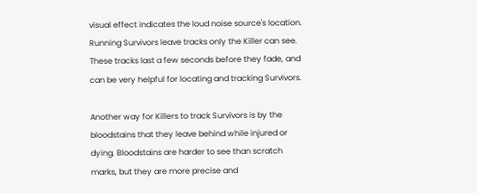visual effect indicates the loud noise source's location. Running Survivors leave tracks only the Killer can see. These tracks last a few seconds before they fade, and can be very helpful for locating and tracking Survivors.

Another way for Killers to track Survivors is by the bloodstains that they leave behind while injured or dying. Bloodstains are harder to see than scratch marks, but they are more precise and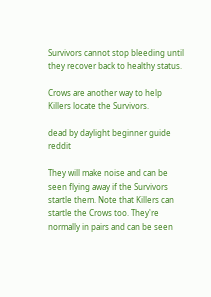Survivors cannot stop bleeding until they recover back to healthy status.

Crows are another way to help Killers locate the Survivors.

dead by daylight beginner guide reddit

They will make noise and can be seen flying away if the Survivors startle them. Note that Killers can startle the Crows too. They're normally in pairs and can be seen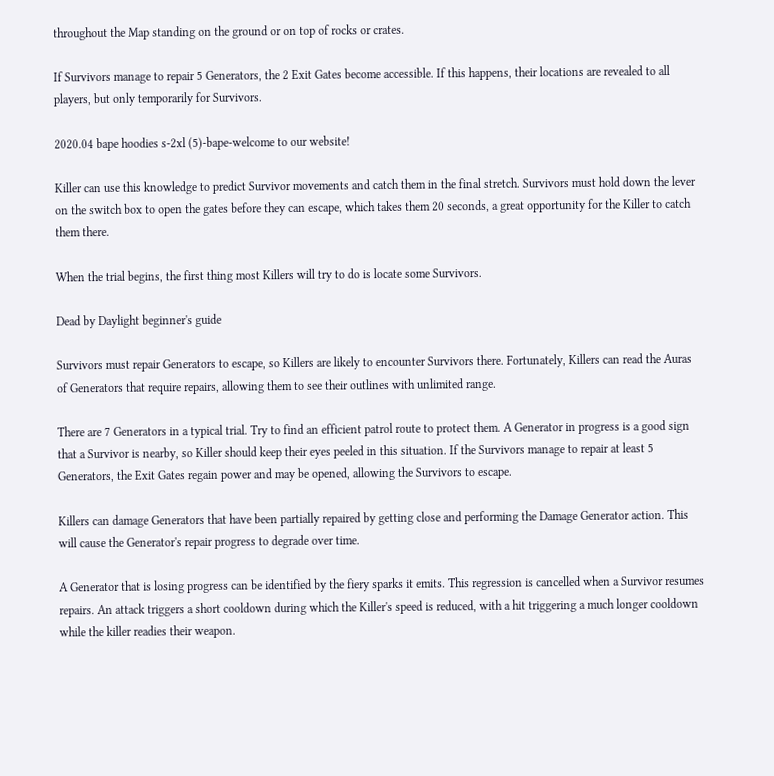throughout the Map standing on the ground or on top of rocks or crates.

If Survivors manage to repair 5 Generators, the 2 Exit Gates become accessible. If this happens, their locations are revealed to all players, but only temporarily for Survivors.

2020.04 bape hoodies s-2xl (5)-bape-welcome to our website!

Killer can use this knowledge to predict Survivor movements and catch them in the final stretch. Survivors must hold down the lever on the switch box to open the gates before they can escape, which takes them 20 seconds, a great opportunity for the Killer to catch them there.

When the trial begins, the first thing most Killers will try to do is locate some Survivors.

Dead by Daylight beginner's guide

Survivors must repair Generators to escape, so Killers are likely to encounter Survivors there. Fortunately, Killers can read the Auras of Generators that require repairs, allowing them to see their outlines with unlimited range.

There are 7 Generators in a typical trial. Try to find an efficient patrol route to protect them. A Generator in progress is a good sign that a Survivor is nearby, so Killer should keep their eyes peeled in this situation. If the Survivors manage to repair at least 5 Generators, the Exit Gates regain power and may be opened, allowing the Survivors to escape.

Killers can damage Generators that have been partially repaired by getting close and performing the Damage Generator action. This will cause the Generator's repair progress to degrade over time.

A Generator that is losing progress can be identified by the fiery sparks it emits. This regression is cancelled when a Survivor resumes repairs. An attack triggers a short cooldown during which the Killer's speed is reduced, with a hit triggering a much longer cooldown while the killer readies their weapon.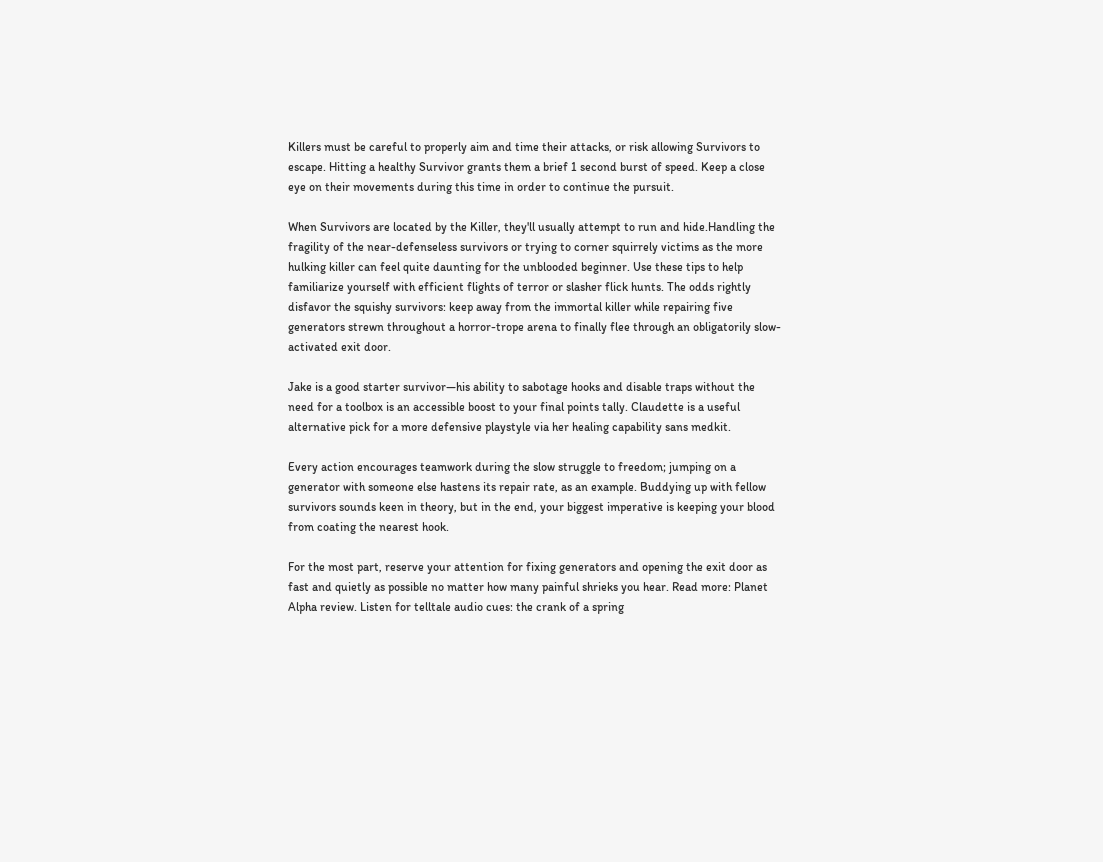Killers must be careful to properly aim and time their attacks, or risk allowing Survivors to escape. Hitting a healthy Survivor grants them a brief 1 second burst of speed. Keep a close eye on their movements during this time in order to continue the pursuit.

When Survivors are located by the Killer, they'll usually attempt to run and hide.Handling the fragility of the near-defenseless survivors or trying to corner squirrely victims as the more hulking killer can feel quite daunting for the unblooded beginner. Use these tips to help familiarize yourself with efficient flights of terror or slasher flick hunts. The odds rightly disfavor the squishy survivors: keep away from the immortal killer while repairing five generators strewn throughout a horror-trope arena to finally flee through an obligatorily slow-activated exit door.

Jake is a good starter survivor—his ability to sabotage hooks and disable traps without the need for a toolbox is an accessible boost to your final points tally. Claudette is a useful alternative pick for a more defensive playstyle via her healing capability sans medkit.

Every action encourages teamwork during the slow struggle to freedom; jumping on a generator with someone else hastens its repair rate, as an example. Buddying up with fellow survivors sounds keen in theory, but in the end, your biggest imperative is keeping your blood from coating the nearest hook.

For the most part, reserve your attention for fixing generators and opening the exit door as fast and quietly as possible no matter how many painful shrieks you hear. Read more: Planet Alpha review. Listen for telltale audio cues: the crank of a spring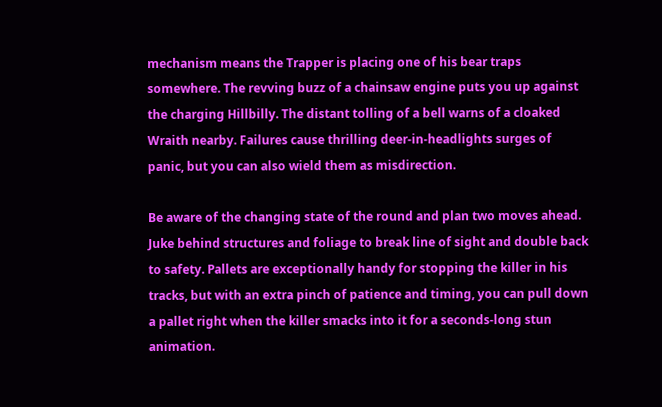mechanism means the Trapper is placing one of his bear traps somewhere. The revving buzz of a chainsaw engine puts you up against the charging Hillbilly. The distant tolling of a bell warns of a cloaked Wraith nearby. Failures cause thrilling deer-in-headlights surges of panic, but you can also wield them as misdirection.

Be aware of the changing state of the round and plan two moves ahead. Juke behind structures and foliage to break line of sight and double back to safety. Pallets are exceptionally handy for stopping the killer in his tracks, but with an extra pinch of patience and timing, you can pull down a pallet right when the killer smacks into it for a seconds-long stun animation.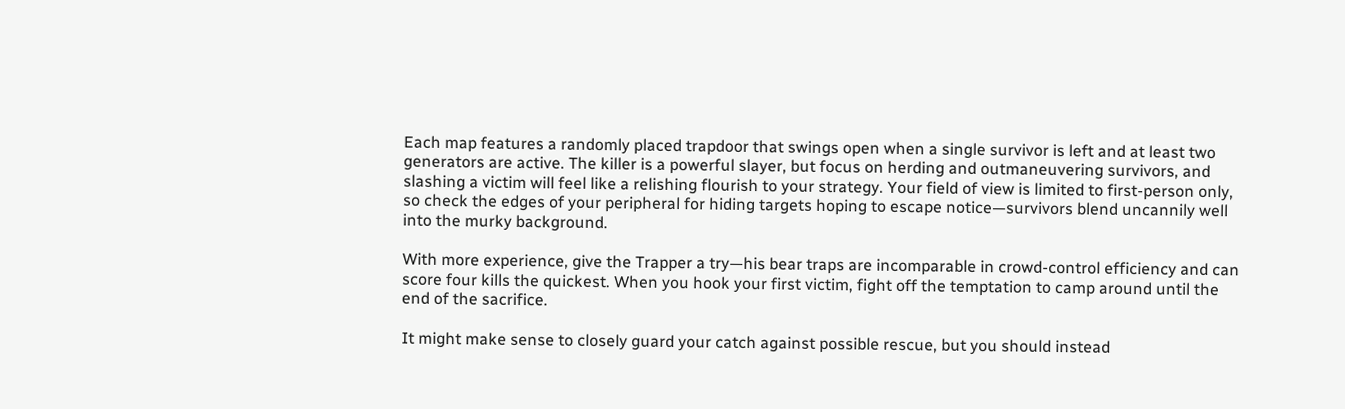Each map features a randomly placed trapdoor that swings open when a single survivor is left and at least two generators are active. The killer is a powerful slayer, but focus on herding and outmaneuvering survivors, and slashing a victim will feel like a relishing flourish to your strategy. Your field of view is limited to first-person only, so check the edges of your peripheral for hiding targets hoping to escape notice—survivors blend uncannily well into the murky background.

With more experience, give the Trapper a try—his bear traps are incomparable in crowd-control efficiency and can score four kills the quickest. When you hook your first victim, fight off the temptation to camp around until the end of the sacrifice.

It might make sense to closely guard your catch against possible rescue, but you should instead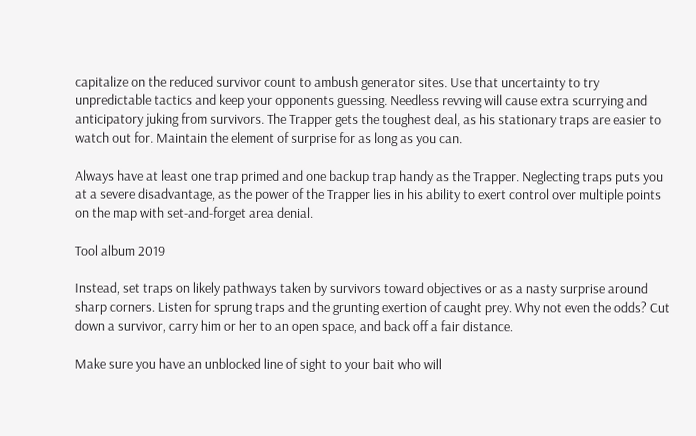capitalize on the reduced survivor count to ambush generator sites. Use that uncertainty to try unpredictable tactics and keep your opponents guessing. Needless revving will cause extra scurrying and anticipatory juking from survivors. The Trapper gets the toughest deal, as his stationary traps are easier to watch out for. Maintain the element of surprise for as long as you can.

Always have at least one trap primed and one backup trap handy as the Trapper. Neglecting traps puts you at a severe disadvantage, as the power of the Trapper lies in his ability to exert control over multiple points on the map with set-and-forget area denial.

Tool album 2019

Instead, set traps on likely pathways taken by survivors toward objectives or as a nasty surprise around sharp corners. Listen for sprung traps and the grunting exertion of caught prey. Why not even the odds? Cut down a survivor, carry him or her to an open space, and back off a fair distance.

Make sure you have an unblocked line of sight to your bait who will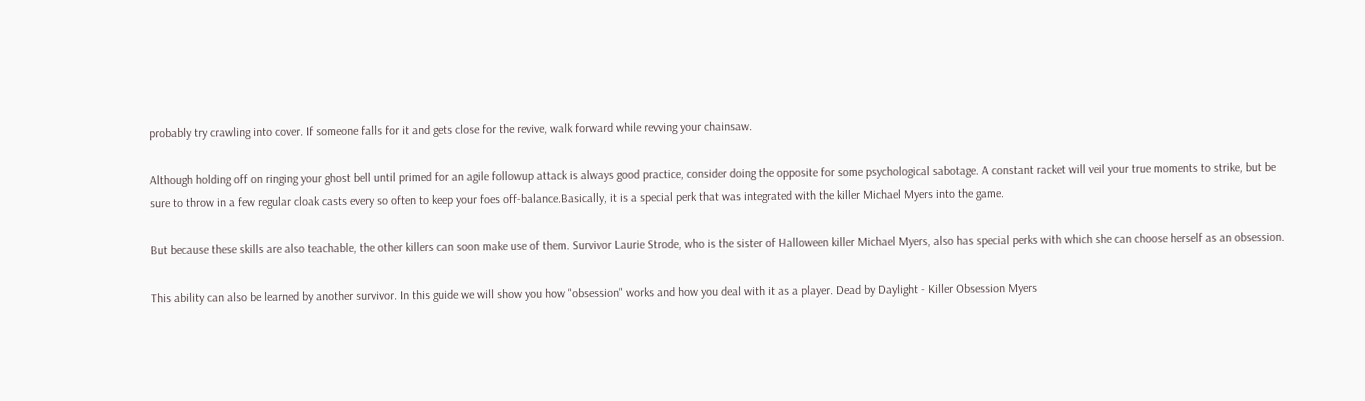probably try crawling into cover. If someone falls for it and gets close for the revive, walk forward while revving your chainsaw.

Although holding off on ringing your ghost bell until primed for an agile followup attack is always good practice, consider doing the opposite for some psychological sabotage. A constant racket will veil your true moments to strike, but be sure to throw in a few regular cloak casts every so often to keep your foes off-balance.Basically, it is a special perk that was integrated with the killer Michael Myers into the game.

But because these skills are also teachable, the other killers can soon make use of them. Survivor Laurie Strode, who is the sister of Halloween killer Michael Myers, also has special perks with which she can choose herself as an obsession.

This ability can also be learned by another survivor. In this guide we will show you how "obsession" works and how you deal with it as a player. Dead by Daylight - Killer Obsession Myers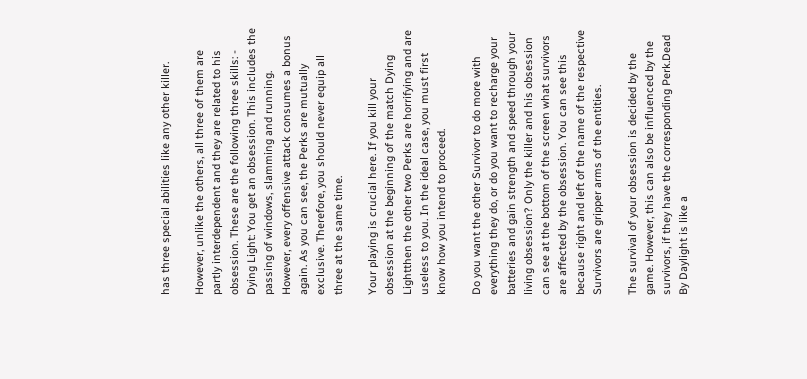has three special abilities like any other killer.

However, unlike the others, all three of them are partly interdependent and they are related to his obsession. These are the following three skills: - Dying Light: You get an obsession. This includes the passing of windows, slamming and running. However, every offensive attack consumes a bonus again. As you can see, the Perks are mutually exclusive. Therefore, you should never equip all three at the same time.

Your playing is crucial here. If you kill your obsession at the beginning of the match Dying Lightthen the other two Perks are horrifying and are useless to you. In the ideal case, you must first know how you intend to proceed.

Do you want the other Survivor to do more with everything they do, or do you want to recharge your batteries and gain strength and speed through your living obsession? Only the killer and his obsession can see at the bottom of the screen what survivors are affected by the obsession. You can see this because right and left of the name of the respective Survivors are gripper arms of the entities.

The survival of your obsession is decided by the game. However, this can also be influenced by the survivors, if they have the corresponding Perk.Dead By Daylight is like a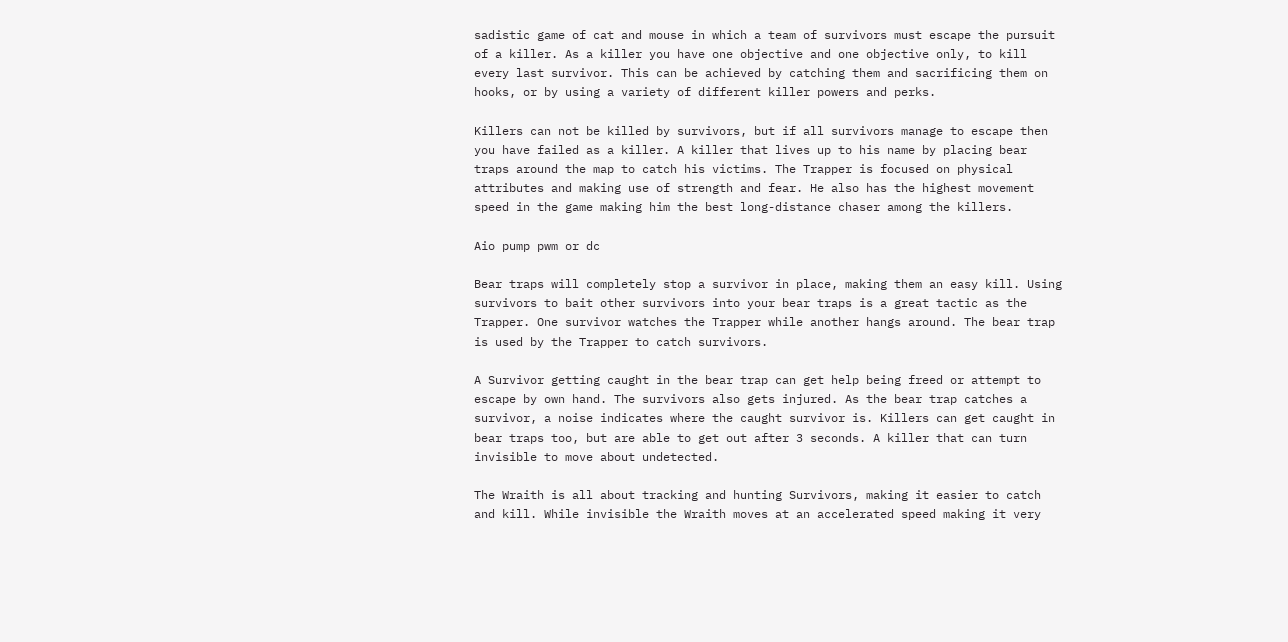sadistic game of cat and mouse in which a team of survivors must escape the pursuit of a killer. As a killer you have one objective and one objective only, to kill every last survivor. This can be achieved by catching them and sacrificing them on hooks, or by using a variety of different killer powers and perks.

Killers can not be killed by survivors, but if all survivors manage to escape then you have failed as a killer. A killer that lives up to his name by placing bear traps around the map to catch his victims. The Trapper is focused on physical attributes and making use of strength and fear. He also has the highest movement speed in the game making him the best long-distance chaser among the killers.

Aio pump pwm or dc

Bear traps will completely stop a survivor in place, making them an easy kill. Using survivors to bait other survivors into your bear traps is a great tactic as the Trapper. One survivor watches the Trapper while another hangs around. The bear trap is used by the Trapper to catch survivors.

A Survivor getting caught in the bear trap can get help being freed or attempt to escape by own hand. The survivors also gets injured. As the bear trap catches a survivor, a noise indicates where the caught survivor is. Killers can get caught in bear traps too, but are able to get out after 3 seconds. A killer that can turn invisible to move about undetected.

The Wraith is all about tracking and hunting Survivors, making it easier to catch and kill. While invisible the Wraith moves at an accelerated speed making it very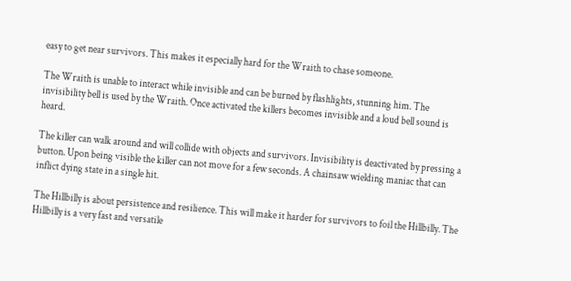easy to get near survivors. This makes it especially hard for the Wraith to chase someone.

The Wraith is unable to interact while invisible and can be burned by flashlights, stunning him. The invisibility bell is used by the Wraith. Once activated the killers becomes invisible and a loud bell sound is heard.

The killer can walk around and will collide with objects and survivors. Invisibility is deactivated by pressing a button. Upon being visible the killer can not move for a few seconds. A chainsaw wielding maniac that can inflict dying state in a single hit.

The Hillbilly is about persistence and resilience. This will make it harder for survivors to foil the Hillbilly. The Hillbilly is a very fast and versatile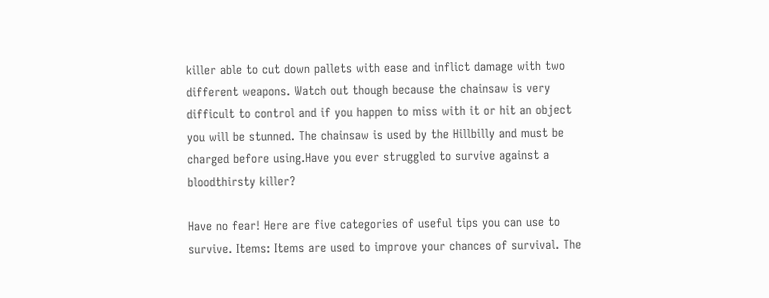killer able to cut down pallets with ease and inflict damage with two different weapons. Watch out though because the chainsaw is very difficult to control and if you happen to miss with it or hit an object you will be stunned. The chainsaw is used by the Hillbilly and must be charged before using.Have you ever struggled to survive against a bloodthirsty killer?

Have no fear! Here are five categories of useful tips you can use to survive. Items: Items are used to improve your chances of survival. The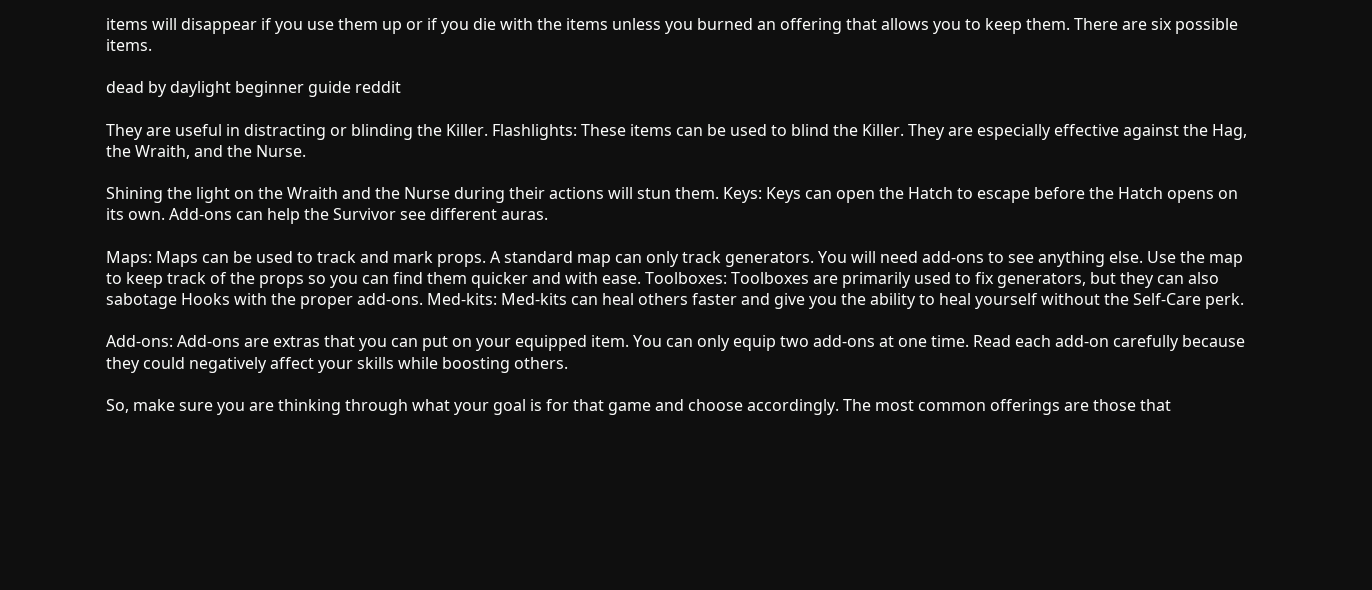items will disappear if you use them up or if you die with the items unless you burned an offering that allows you to keep them. There are six possible items.

dead by daylight beginner guide reddit

They are useful in distracting or blinding the Killer. Flashlights: These items can be used to blind the Killer. They are especially effective against the Hag, the Wraith, and the Nurse.

Shining the light on the Wraith and the Nurse during their actions will stun them. Keys: Keys can open the Hatch to escape before the Hatch opens on its own. Add-ons can help the Survivor see different auras.

Maps: Maps can be used to track and mark props. A standard map can only track generators. You will need add-ons to see anything else. Use the map to keep track of the props so you can find them quicker and with ease. Toolboxes: Toolboxes are primarily used to fix generators, but they can also sabotage Hooks with the proper add-ons. Med-kits: Med-kits can heal others faster and give you the ability to heal yourself without the Self-Care perk.

Add-ons: Add-ons are extras that you can put on your equipped item. You can only equip two add-ons at one time. Read each add-on carefully because they could negatively affect your skills while boosting others.

So, make sure you are thinking through what your goal is for that game and choose accordingly. The most common offerings are those that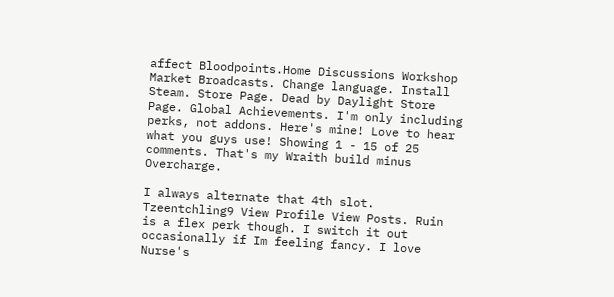affect Bloodpoints.Home Discussions Workshop Market Broadcasts. Change language. Install Steam. Store Page. Dead by Daylight Store Page. Global Achievements. I'm only including perks, not addons. Here's mine! Love to hear what you guys use! Showing 1 - 15 of 25 comments. That's my Wraith build minus Overcharge.

I always alternate that 4th slot. Tzeentchling9 View Profile View Posts. Ruin is a flex perk though. I switch it out occasionally if Im feeling fancy. I love Nurse's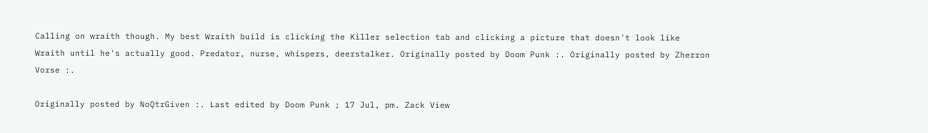Calling on wraith though. My best Wraith build is clicking the Killer selection tab and clicking a picture that doesn't look like Wraith until he's actually good. Predator, nurse, whispers, deerstalker. Originally posted by Doom Punk :. Originally posted by Zherron Vorse :.

Originally posted by NoQtrGiven :. Last edited by Doom Punk ; 17 Jul, pm. Zack View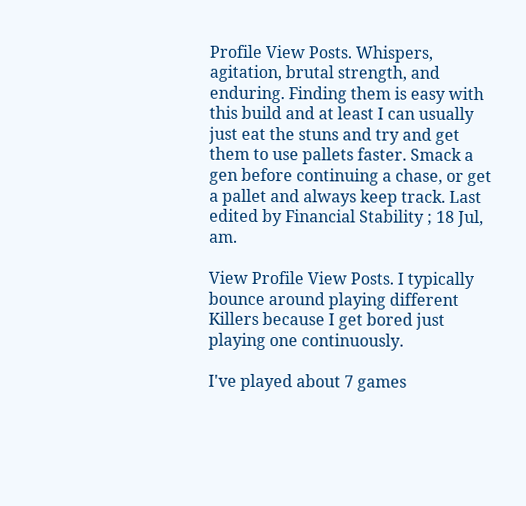Profile View Posts. Whispers, agitation, brutal strength, and enduring. Finding them is easy with this build and at least I can usually just eat the stuns and try and get them to use pallets faster. Smack a gen before continuing a chase, or get a pallet and always keep track. Last edited by Financial Stability ; 18 Jul, am.

View Profile View Posts. I typically bounce around playing different Killers because I get bored just playing one continuously.

I've played about 7 games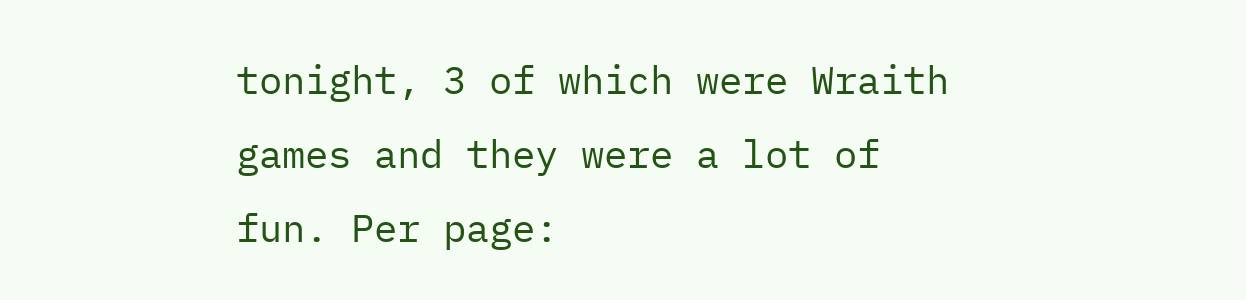tonight, 3 of which were Wraith games and they were a lot of fun. Per page: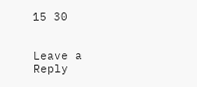15 30


Leave a Reply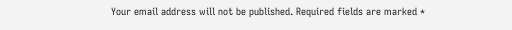Your email address will not be published. Required fields are marked *